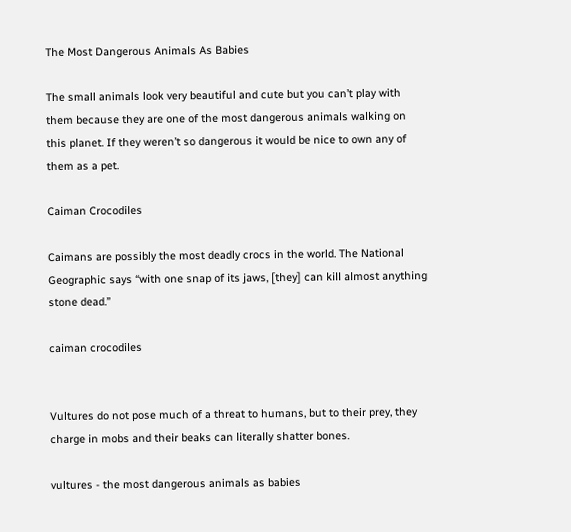The Most Dangerous Animals As Babies

The small animals look very beautiful and cute but you can’t play with them because they are one of the most dangerous animals walking on this planet. If they weren’t so dangerous it would be nice to own any of them as a pet.

Caiman Crocodiles

Caimans are possibly the most deadly crocs in the world. The National Geographic says “with one snap of its jaws, [they] can kill almost anything stone dead.”

caiman crocodiles


Vultures do not pose much of a threat to humans, but to their prey, they charge in mobs and their beaks can literally shatter bones.

vultures - the most dangerous animals as babies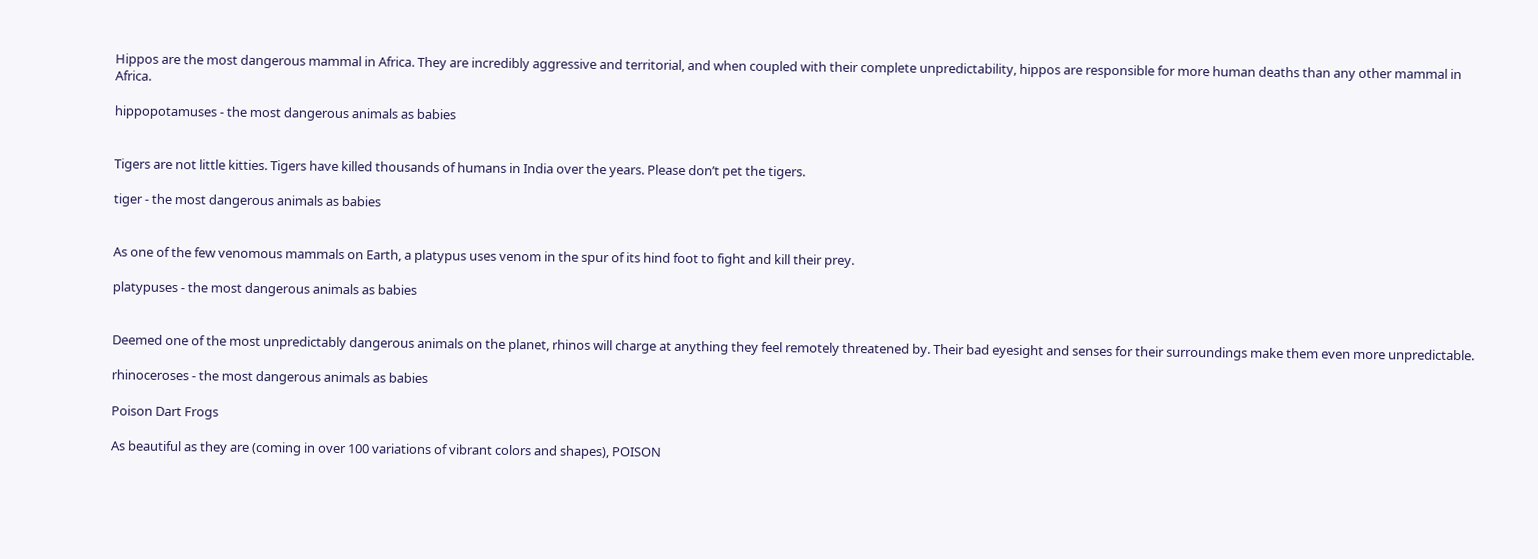Hippos are the most dangerous mammal in Africa. They are incredibly aggressive and territorial, and when coupled with their complete unpredictability, hippos are responsible for more human deaths than any other mammal in Africa.

hippopotamuses - the most dangerous animals as babies


Tigers are not little kitties. Tigers have killed thousands of humans in India over the years. Please don’t pet the tigers.

tiger - the most dangerous animals as babies


As one of the few venomous mammals on Earth, a platypus uses venom in the spur of its hind foot to fight and kill their prey.

platypuses - the most dangerous animals as babies


Deemed one of the most unpredictably dangerous animals on the planet, rhinos will charge at anything they feel remotely threatened by. Their bad eyesight and senses for their surroundings make them even more unpredictable.

rhinoceroses - the most dangerous animals as babies

Poison Dart Frogs

As beautiful as they are (coming in over 100 variations of vibrant colors and shapes), POISON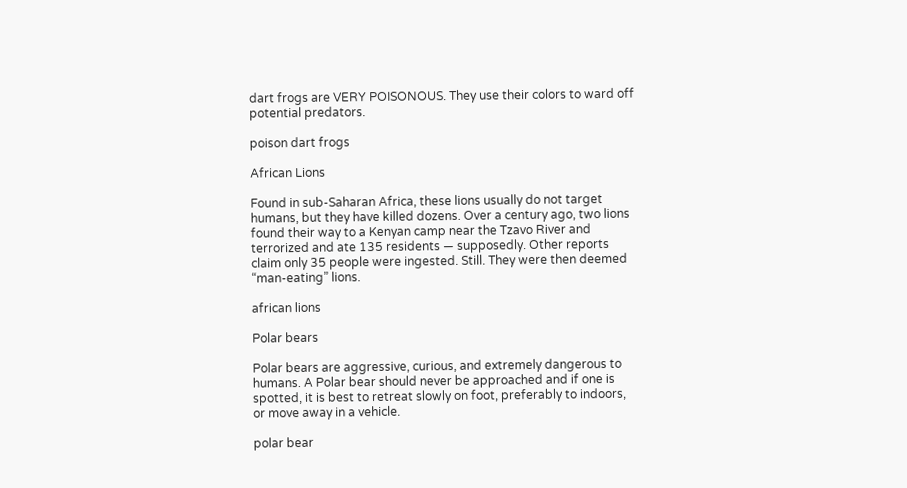dart frogs are VERY POISONOUS. They use their colors to ward off potential predators.

poison dart frogs

African Lions

Found in sub-Saharan Africa, these lions usually do not target humans, but they have killed dozens. Over a century ago, two lions found their way to a Kenyan camp near the Tzavo River and terrorized and ate 135 residents — supposedly. Other reports claim only 35 people were ingested. Still. They were then deemed “man-eating” lions.

african lions

Polar bears

Polar bears are aggressive, curious, and extremely dangerous to humans. A Polar bear should never be approached and if one is spotted, it is best to retreat slowly on foot, preferably to indoors, or move away in a vehicle.

polar bear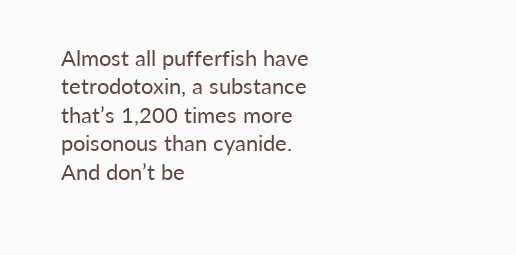Almost all pufferfish have tetrodotoxin, a substance that’s 1,200 times more poisonous than cyanide. And don’t be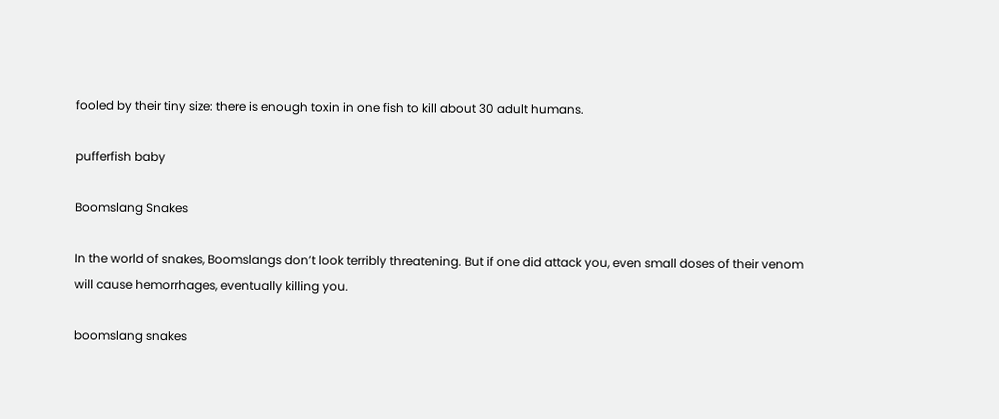fooled by their tiny size: there is enough toxin in one fish to kill about 30 adult humans.

pufferfish baby

Boomslang Snakes

In the world of snakes, Boomslangs don’t look terribly threatening. But if one did attack you, even small doses of their venom will cause hemorrhages, eventually killing you.

boomslang snakes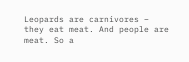Leopards are carnivores – they eat meat. And people are meat. So a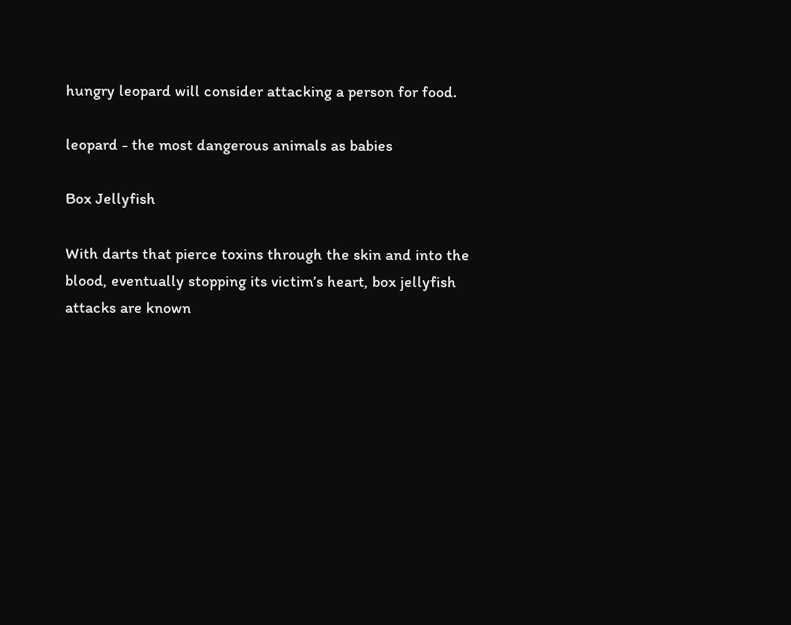hungry leopard will consider attacking a person for food.

leopard - the most dangerous animals as babies

Box Jellyfish

With darts that pierce toxins through the skin and into the blood, eventually stopping its victim’s heart, box jellyfish attacks are known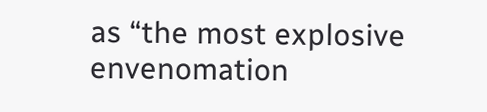as “the most explosive envenomation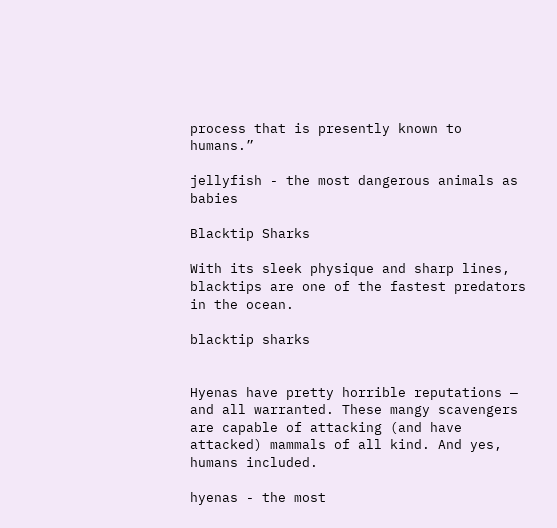process that is presently known to humans.”

jellyfish - the most dangerous animals as babies

Blacktip Sharks

With its sleek physique and sharp lines, blacktips are one of the fastest predators in the ocean.

blacktip sharks


Hyenas have pretty horrible reputations — and all warranted. These mangy scavengers are capable of attacking (and have attacked) mammals of all kind. And yes, humans included.

hyenas - the most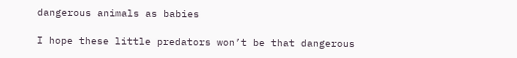dangerous animals as babies

I hope these little predators won’t be that dangerous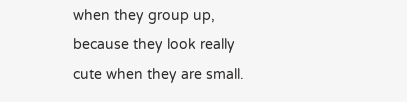when they group up, because they look really cute when they are small.